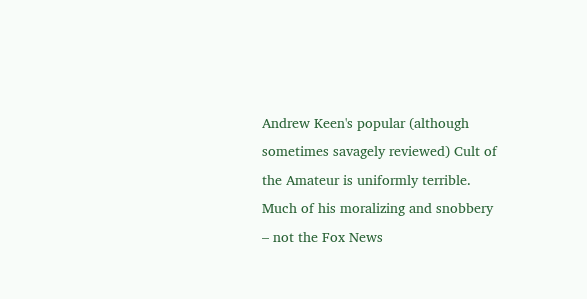Andrew Keen's popular (although sometimes savagely reviewed) Cult of the Amateur is uniformly terrible. Much of his moralizing and snobbery – not the Fox News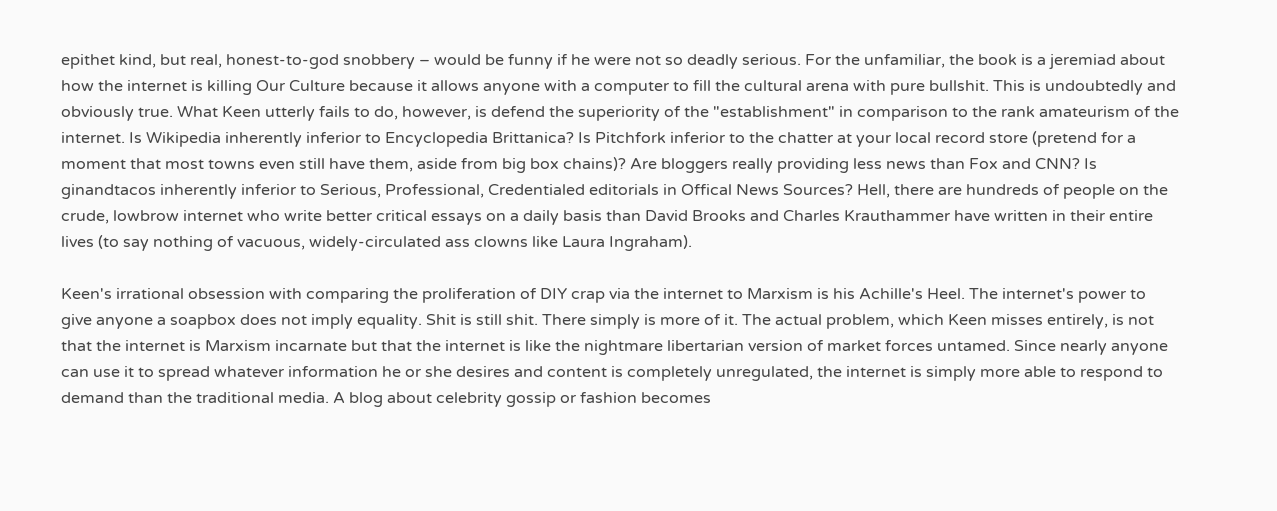epithet kind, but real, honest-to-god snobbery – would be funny if he were not so deadly serious. For the unfamiliar, the book is a jeremiad about how the internet is killing Our Culture because it allows anyone with a computer to fill the cultural arena with pure bullshit. This is undoubtedly and obviously true. What Keen utterly fails to do, however, is defend the superiority of the "establishment" in comparison to the rank amateurism of the internet. Is Wikipedia inherently inferior to Encyclopedia Brittanica? Is Pitchfork inferior to the chatter at your local record store (pretend for a moment that most towns even still have them, aside from big box chains)? Are bloggers really providing less news than Fox and CNN? Is ginandtacos inherently inferior to Serious, Professional, Credentialed editorials in Offical News Sources? Hell, there are hundreds of people on the crude, lowbrow internet who write better critical essays on a daily basis than David Brooks and Charles Krauthammer have written in their entire lives (to say nothing of vacuous, widely-circulated ass clowns like Laura Ingraham).

Keen's irrational obsession with comparing the proliferation of DIY crap via the internet to Marxism is his Achille's Heel. The internet's power to give anyone a soapbox does not imply equality. Shit is still shit. There simply is more of it. The actual problem, which Keen misses entirely, is not that the internet is Marxism incarnate but that the internet is like the nightmare libertarian version of market forces untamed. Since nearly anyone can use it to spread whatever information he or she desires and content is completely unregulated, the internet is simply more able to respond to demand than the traditional media. A blog about celebrity gossip or fashion becomes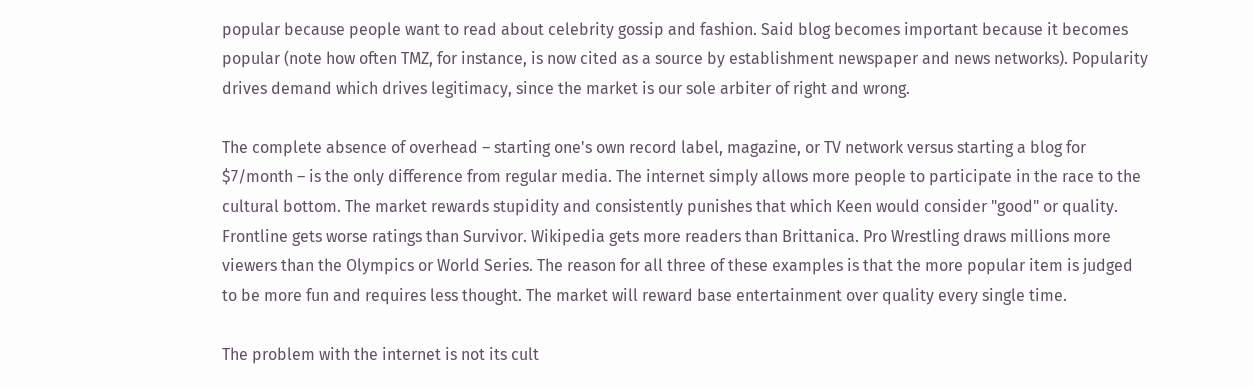popular because people want to read about celebrity gossip and fashion. Said blog becomes important because it becomes popular (note how often TMZ, for instance, is now cited as a source by establishment newspaper and news networks). Popularity drives demand which drives legitimacy, since the market is our sole arbiter of right and wrong.

The complete absence of overhead – starting one's own record label, magazine, or TV network versus starting a blog for $7/month – is the only difference from regular media. The internet simply allows more people to participate in the race to the cultural bottom. The market rewards stupidity and consistently punishes that which Keen would consider "good" or quality. Frontline gets worse ratings than Survivor. Wikipedia gets more readers than Brittanica. Pro Wrestling draws millions more viewers than the Olympics or World Series. The reason for all three of these examples is that the more popular item is judged to be more fun and requires less thought. The market will reward base entertainment over quality every single time.

The problem with the internet is not its cult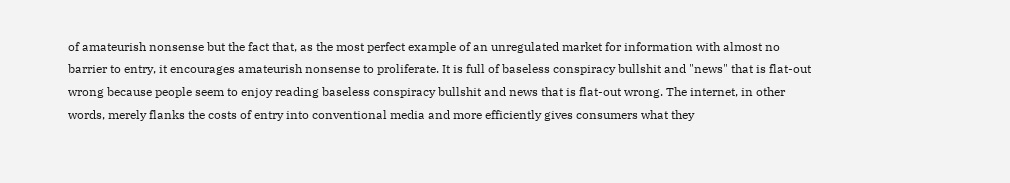of amateurish nonsense but the fact that, as the most perfect example of an unregulated market for information with almost no barrier to entry, it encourages amateurish nonsense to proliferate. It is full of baseless conspiracy bullshit and "news" that is flat-out wrong because people seem to enjoy reading baseless conspiracy bullshit and news that is flat-out wrong. The internet, in other words, merely flanks the costs of entry into conventional media and more efficiently gives consumers what they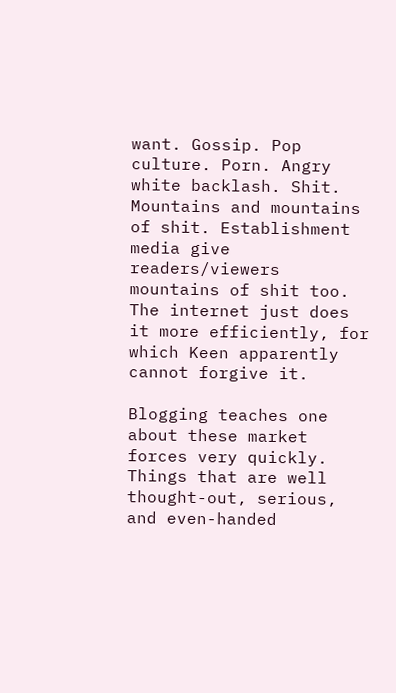want. Gossip. Pop culture. Porn. Angry white backlash. Shit. Mountains and mountains of shit. Establishment media give readers/viewers mountains of shit too. The internet just does it more efficiently, for which Keen apparently cannot forgive it.

Blogging teaches one about these market forces very quickly. Things that are well thought-out, serious, and even-handed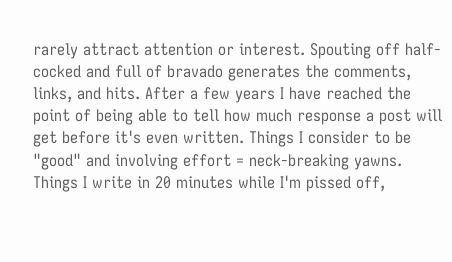rarely attract attention or interest. Spouting off half-cocked and full of bravado generates the comments, links, and hits. After a few years I have reached the point of being able to tell how much response a post will get before it's even written. Things I consider to be "good" and involving effort = neck-breaking yawns. Things I write in 20 minutes while I'm pissed off,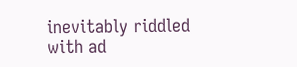inevitably riddled with ad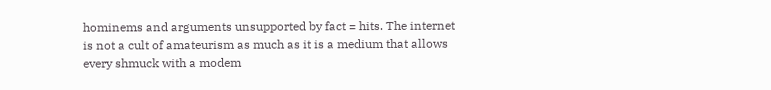hominems and arguments unsupported by fact = hits. The internet is not a cult of amateurism as much as it is a medium that allows every shmuck with a modem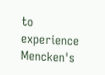to experience Mencken's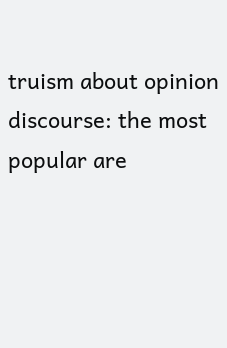truism about opinion discourse: the most popular are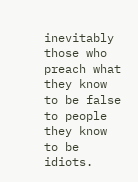inevitably those who preach what they know to be false to people they know to be idiots.